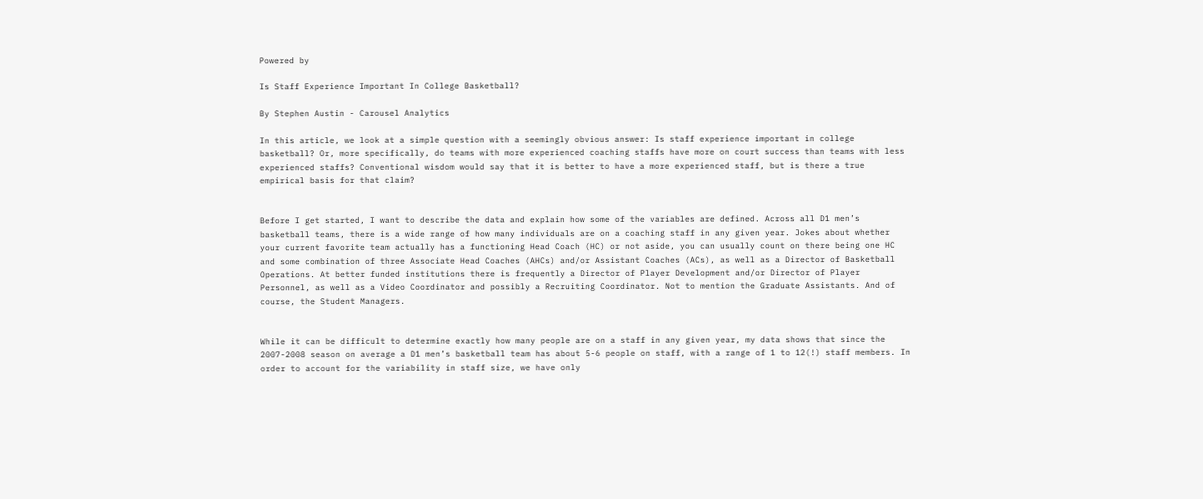Powered by

Is Staff Experience Important In College Basketball?

By Stephen Austin - Carousel Analytics

In this article, we look at a simple question with a seemingly obvious answer: Is staff experience important in college basketball? Or, more specifically, do teams with more experienced coaching staffs have more on court success than teams with less experienced staffs? Conventional wisdom would say that it is better to have a more experienced staff, but is there a true empirical basis for that claim?


Before I get started, I want to describe the data and explain how some of the variables are defined. Across all D1 men’s basketball teams, there is a wide range of how many individuals are on a coaching staff in any given year. Jokes about whether your current favorite team actually has a functioning Head Coach (HC) or not aside, you can usually count on there being one HC and some combination of three Associate Head Coaches (AHCs) and/or Assistant Coaches (ACs), as well as a Director of Basketball Operations. At better funded institutions there is frequently a Director of Player Development and/or Director of Player Personnel, as well as a Video Coordinator and possibly a Recruiting Coordinator. Not to mention the Graduate Assistants. And of course, the Student Managers.


While it can be difficult to determine exactly how many people are on a staff in any given year, my data shows that since the 2007-2008 season on average a D1 men’s basketball team has about 5-6 people on staff, with a range of 1 to 12(!) staff members. In order to account for the variability in staff size, we have only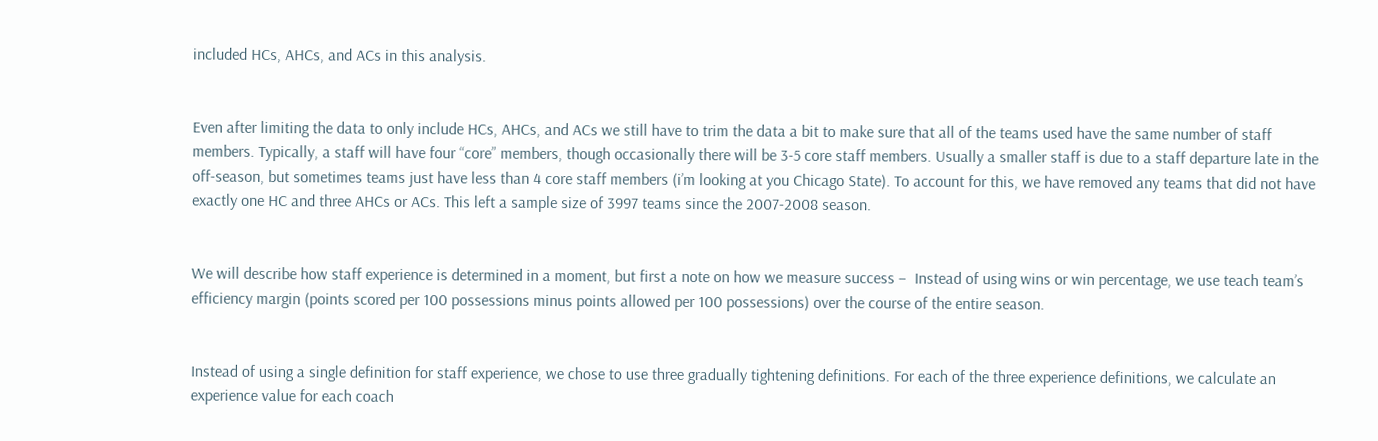included HCs, AHCs, and ACs in this analysis.


Even after limiting the data to only include HCs, AHCs, and ACs we still have to trim the data a bit to make sure that all of the teams used have the same number of staff members. Typically, a staff will have four “core” members, though occasionally there will be 3-5 core staff members. Usually a smaller staff is due to a staff departure late in the off-season, but sometimes teams just have less than 4 core staff members (i’m looking at you Chicago State). To account for this, we have removed any teams that did not have exactly one HC and three AHCs or ACs. This left a sample size of 3997 teams since the 2007-2008 season.


We will describe how staff experience is determined in a moment, but first a note on how we measure success –  Instead of using wins or win percentage, we use teach team’s efficiency margin (points scored per 100 possessions minus points allowed per 100 possessions) over the course of the entire season.


Instead of using a single definition for staff experience, we chose to use three gradually tightening definitions. For each of the three experience definitions, we calculate an experience value for each coach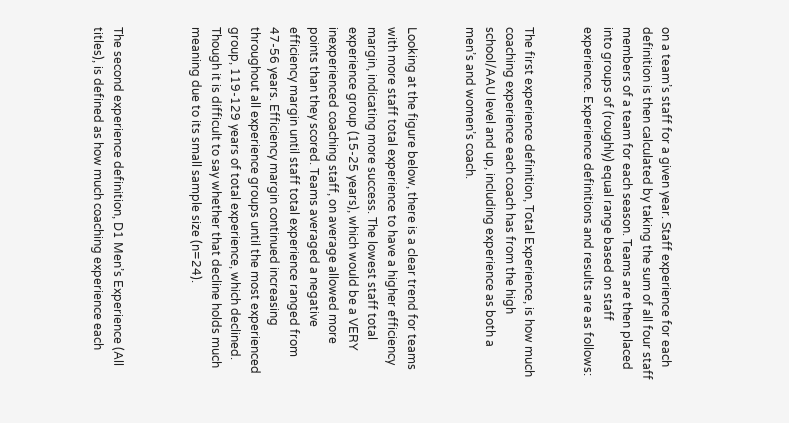on a team’s staff for a given year. Staff experience for each definition is then calculated by taking the sum of all four staff members of a team for each season. Teams are then placed into groups of (roughly) equal range based on staff experience. Experience definitions and results are as follows:


The first experience definition, Total Experience, is how much coaching experience each coach has from the high school/AAU level and up, including experience as both a men’s and women’s coach.


Looking at the figure below, there is a clear trend for teams with more staff total experience to have a higher efficiency margin, indicating more success. The lowest staff total experience group (15-25 years), which would be a VERY inexperienced coaching staff, on average allowed more points than they scored. Teams averaged a negative efficiency margin until staff total experience ranged from 47-56 years. Efficiency margin continued increasing throughout all experience groups until the most experienced group, 119-129 years of total experience, which declined. Though it is difficult to say whether that decline holds much meaning due to its small sample size (n=24).



The second experience definition, D1 Men’s Experience (All titles), is defined as how much coaching experience each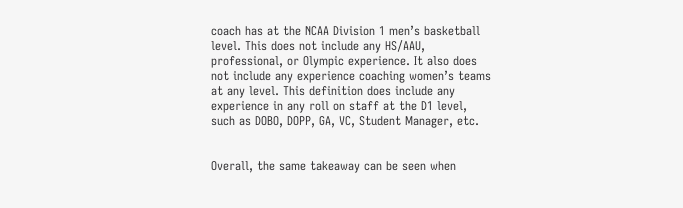coach has at the NCAA Division 1 men’s basketball level. This does not include any HS/AAU, professional, or Olympic experience. It also does not include any experience coaching women’s teams at any level. This definition does include any experience in any roll on staff at the D1 level, such as DOBO, DOPP, GA, VC, Student Manager, etc.


Overall, the same takeaway can be seen when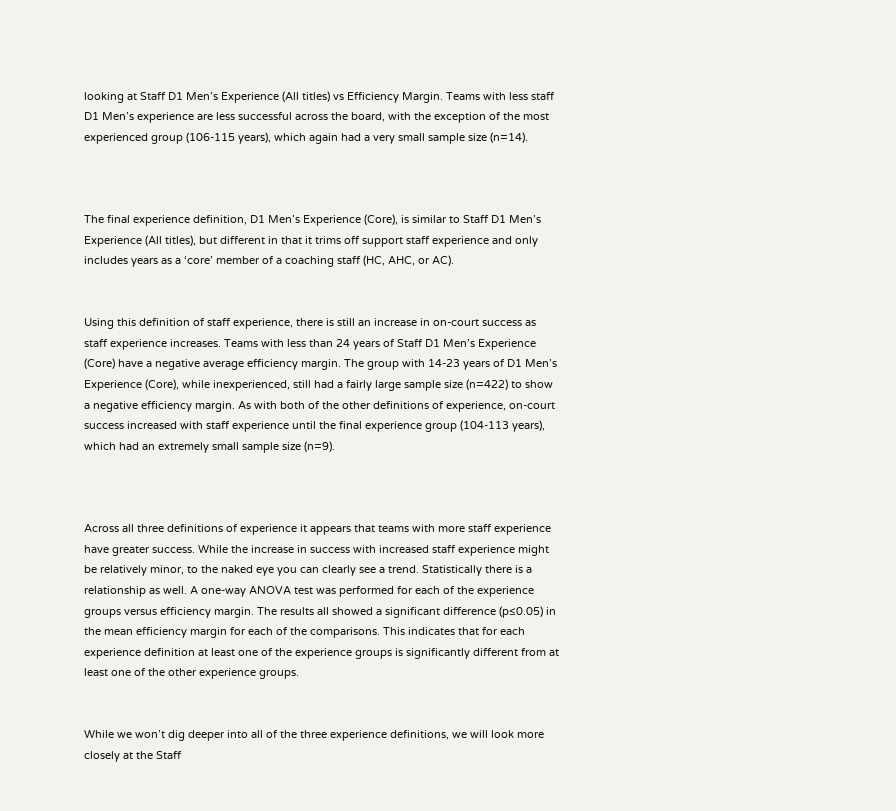looking at Staff D1 Men’s Experience (All titles) vs Efficiency Margin. Teams with less staff D1 Men’s experience are less successful across the board, with the exception of the most experienced group (106-115 years), which again had a very small sample size (n=14).



The final experience definition, D1 Men’s Experience (Core), is similar to Staff D1 Men’s Experience (All titles), but different in that it trims off support staff experience and only includes years as a ‘core’ member of a coaching staff (HC, AHC, or AC).


Using this definition of staff experience, there is still an increase in on-court success as staff experience increases. Teams with less than 24 years of Staff D1 Men’s Experience (Core) have a negative average efficiency margin. The group with 14-23 years of D1 Men’s Experience (Core), while inexperienced, still had a fairly large sample size (n=422) to show a negative efficiency margin. As with both of the other definitions of experience, on-court success increased with staff experience until the final experience group (104-113 years), which had an extremely small sample size (n=9).



Across all three definitions of experience it appears that teams with more staff experience have greater success. While the increase in success with increased staff experience might be relatively minor, to the naked eye you can clearly see a trend. Statistically there is a relationship as well. A one-way ANOVA test was performed for each of the experience groups versus efficiency margin. The results all showed a significant difference (p≤0.05) in the mean efficiency margin for each of the comparisons. This indicates that for each experience definition at least one of the experience groups is significantly different from at least one of the other experience groups.


While we won’t dig deeper into all of the three experience definitions, we will look more closely at the Staff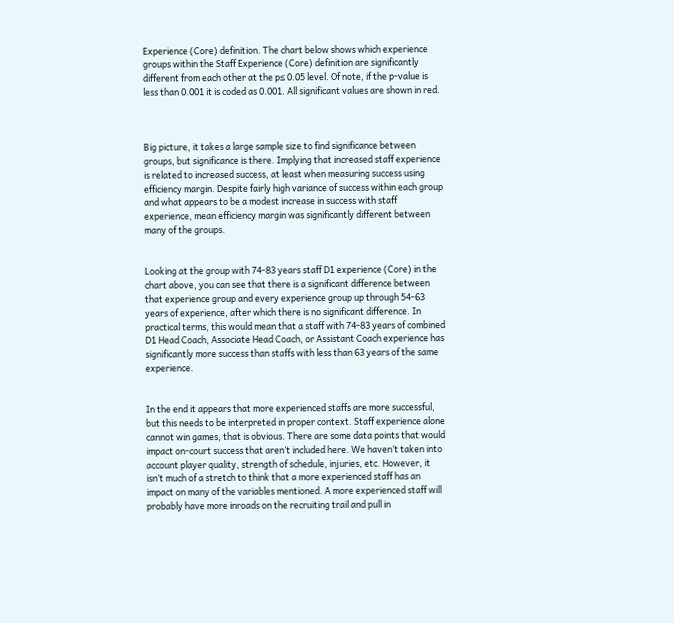Experience (Core) definition. The chart below shows which experience groups within the Staff Experience (Core) definition are significantly different from each other at the p≤ 0.05 level. Of note, if the p-value is less than 0.001 it is coded as 0.001. All significant values are shown in red.



Big picture, it takes a large sample size to find significance between groups, but significance is there. Implying that increased staff experience is related to increased success, at least when measuring success using efficiency margin. Despite fairly high variance of success within each group and what appears to be a modest increase in success with staff experience, mean efficiency margin was significantly different between many of the groups.


Looking at the group with 74-83 years staff D1 experience (Core) in the chart above, you can see that there is a significant difference between that experience group and every experience group up through 54-63 years of experience, after which there is no significant difference. In practical terms, this would mean that a staff with 74-83 years of combined D1 Head Coach, Associate Head Coach, or Assistant Coach experience has significantly more success than staffs with less than 63 years of the same experience.


In the end it appears that more experienced staffs are more successful, but this needs to be interpreted in proper context. Staff experience alone cannot win games, that is obvious. There are some data points that would impact on-court success that aren’t included here. We haven’t taken into account player quality, strength of schedule, injuries, etc. However, it isn’t much of a stretch to think that a more experienced staff has an impact on many of the variables mentioned. A more experienced staff will probably have more inroads on the recruiting trail and pull in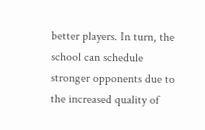better players. In turn, the school can schedule stronger opponents due to the increased quality of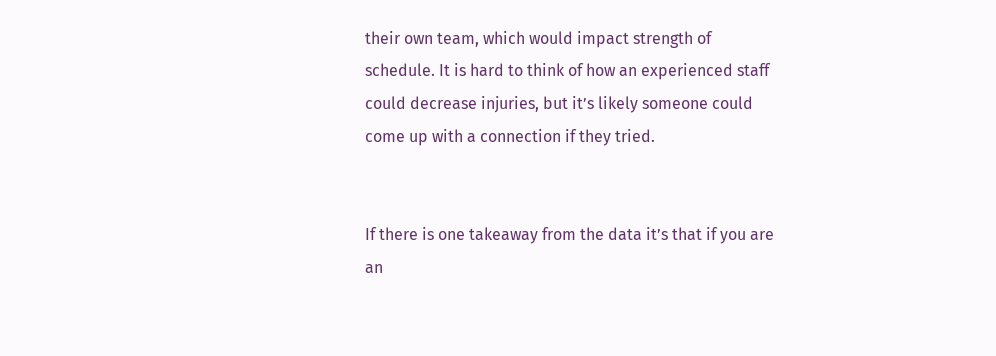their own team, which would impact strength of schedule. It is hard to think of how an experienced staff could decrease injuries, but it’s likely someone could come up with a connection if they tried.


If there is one takeaway from the data it’s that if you are an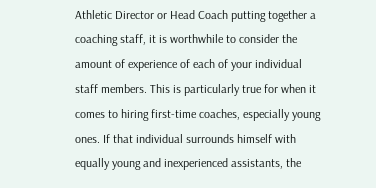Athletic Director or Head Coach putting together a coaching staff, it is worthwhile to consider the amount of experience of each of your individual staff members. This is particularly true for when it comes to hiring first-time coaches, especially young ones. If that individual surrounds himself with equally young and inexperienced assistants, the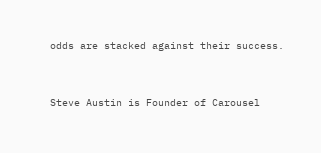odds are stacked against their success.


Steve Austin is Founder of Carousel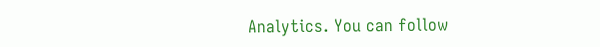Analytics. You can follow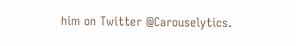him on Twitter @Carouselytics.